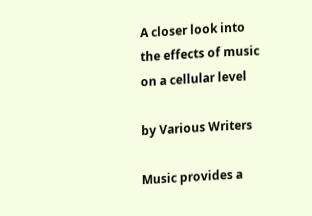A closer look into the effects of music on a cellular level

by Various Writers

Music provides a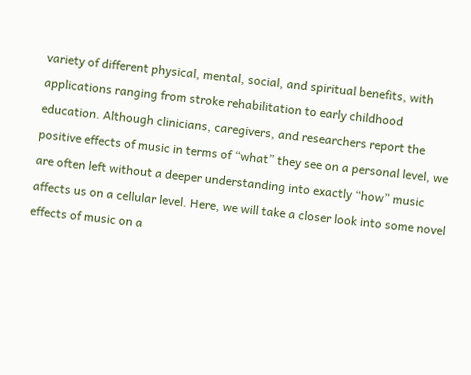variety of different physical, mental, social, and spiritual benefits, with applications ranging from stroke rehabilitation to early childhood education. Although clinicians, caregivers, and researchers report the positive effects of music in terms of “what” they see on a personal level, we are often left without a deeper understanding into exactly “how” music affects us on a cellular level. Here, we will take a closer look into some novel effects of music on a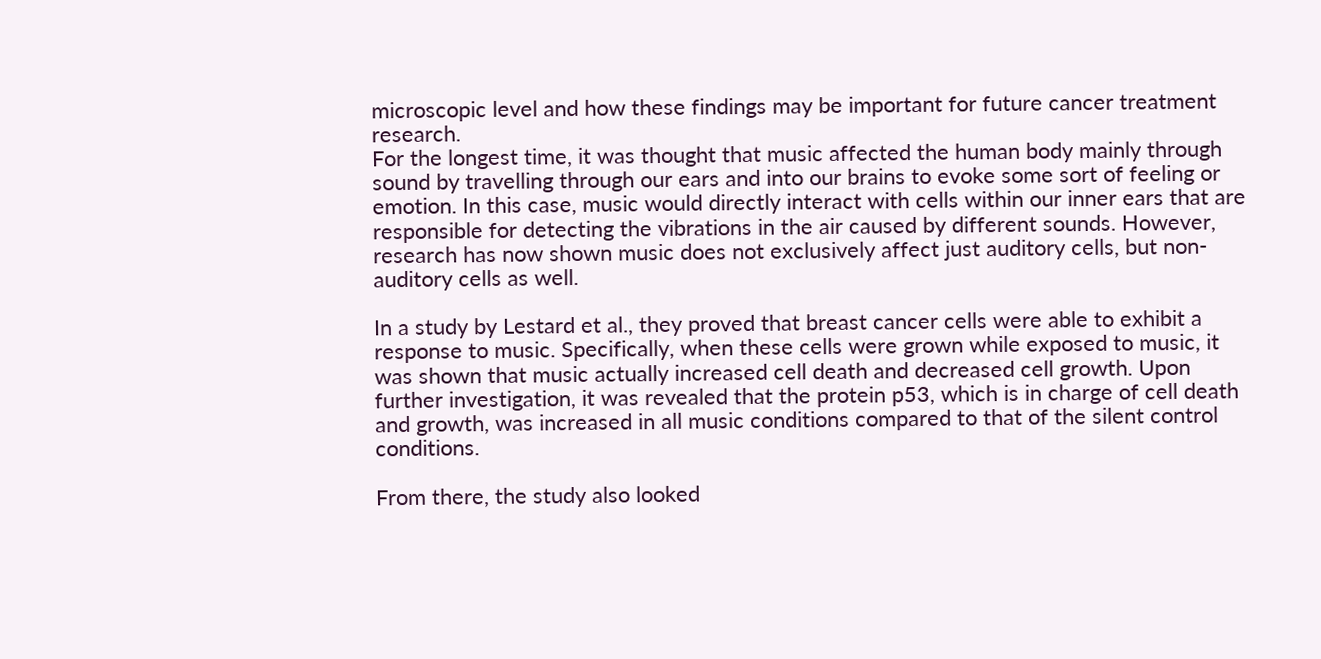microscopic level and how these findings may be important for future cancer treatment research.
For the longest time, it was thought that music affected the human body mainly through sound by travelling through our ears and into our brains to evoke some sort of feeling or emotion. In this case, music would directly interact with cells within our inner ears that are responsible for detecting the vibrations in the air caused by different sounds. However, research has now shown music does not exclusively affect just auditory cells, but non-auditory cells as well.

In a study by Lestard et al., they proved that breast cancer cells were able to exhibit a response to music. Specifically, when these cells were grown while exposed to music, it was shown that music actually increased cell death and decreased cell growth. Upon further investigation, it was revealed that the protein p53, which is in charge of cell death and growth, was increased in all music conditions compared to that of the silent control conditions.

From there, the study also looked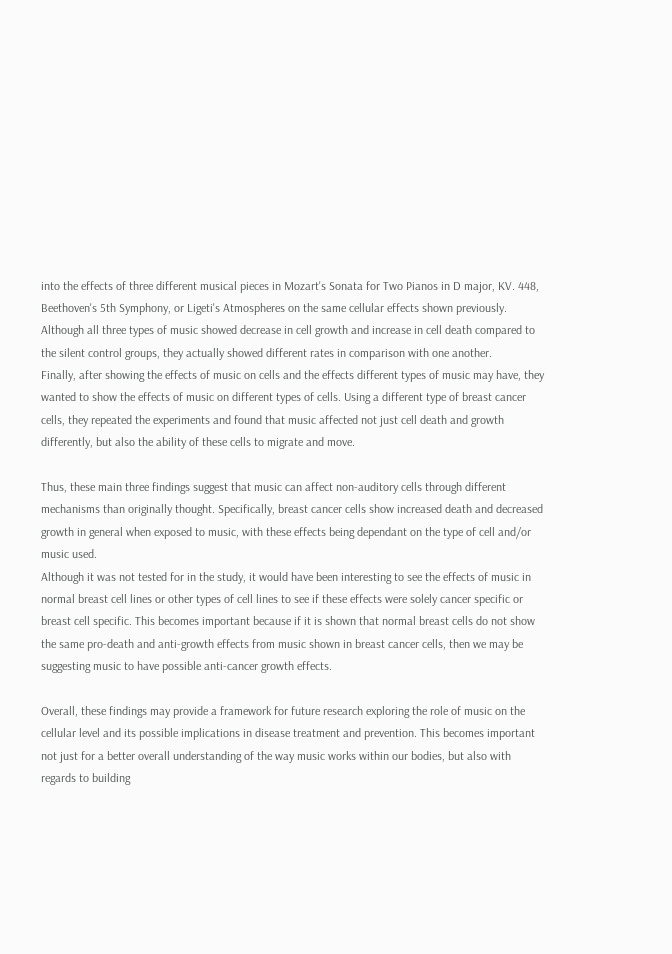into the effects of three different musical pieces in Mozart's Sonata for Two Pianos in D major, KV. 448, Beethoven's 5th Symphony, or Ligeti's Atmospheres on the same cellular effects shown previously. Although all three types of music showed decrease in cell growth and increase in cell death compared to the silent control groups, they actually showed different rates in comparison with one another.
Finally, after showing the effects of music on cells and the effects different types of music may have, they wanted to show the effects of music on different types of cells. Using a different type of breast cancer cells, they repeated the experiments and found that music affected not just cell death and growth differently, but also the ability of these cells to migrate and move.

Thus, these main three findings suggest that music can affect non-auditory cells through different mechanisms than originally thought. Specifically, breast cancer cells show increased death and decreased growth in general when exposed to music, with these effects being dependant on the type of cell and/or music used.
Although it was not tested for in the study, it would have been interesting to see the effects of music in normal breast cell lines or other types of cell lines to see if these effects were solely cancer specific or breast cell specific. This becomes important because if it is shown that normal breast cells do not show the same pro-death and anti-growth effects from music shown in breast cancer cells, then we may be suggesting music to have possible anti-cancer growth effects.

Overall, these findings may provide a framework for future research exploring the role of music on the cellular level and its possible implications in disease treatment and prevention. This becomes important not just for a better overall understanding of the way music works within our bodies, but also with regards to building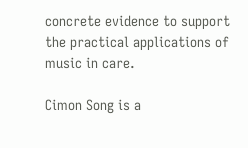concrete evidence to support the practical applications of music in care.

Cimon Song is a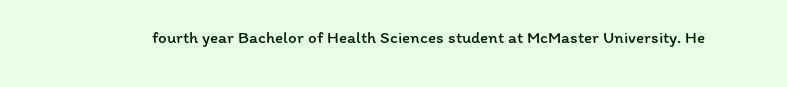fourth year Bachelor of Health Sciences student at McMaster University. He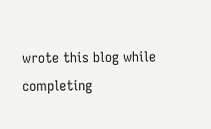wrote this blog while completing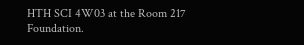HTH SCI 4W03 at the Room 217 Foundation.